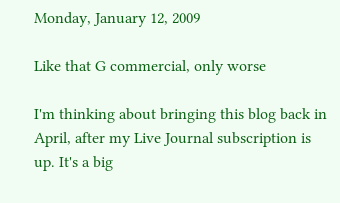Monday, January 12, 2009

Like that G commercial, only worse

I'm thinking about bringing this blog back in April, after my Live Journal subscription is up. It's a big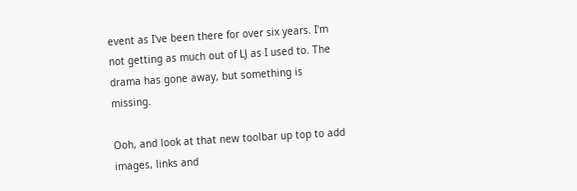event as I've been there for over six years. I'm not getting as much out of LJ as I used to. The drama has gone away, but something is missing.

Ooh, and look at that new toolbar up top to add images, links and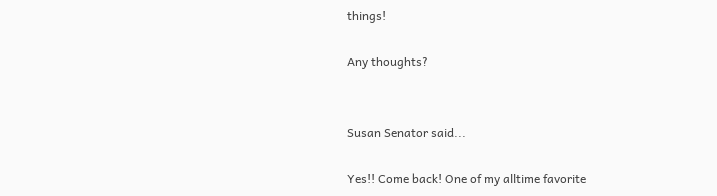things!

Any thoughts?


Susan Senator said...

Yes!! Come back! One of my alltime favorite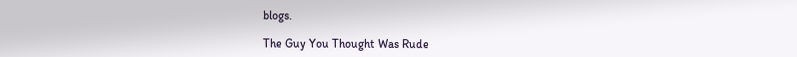blogs.

The Guy You Thought Was Rude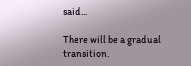said...

There will be a gradual transition.